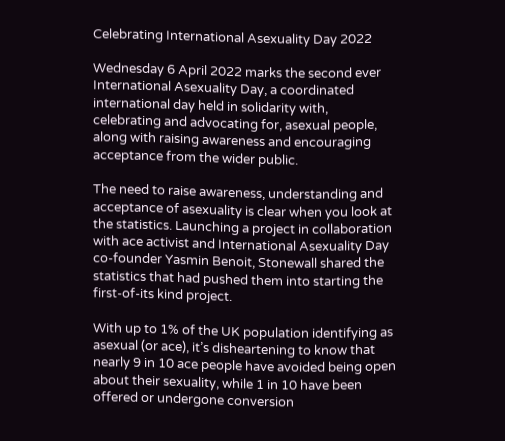Celebrating International Asexuality Day 2022

Wednesday 6 April 2022 marks the second ever International Asexuality Day, a coordinated international day held in solidarity with, celebrating and advocating for, asexual people, along with raising awareness and encouraging acceptance from the wider public.

The need to raise awareness, understanding and acceptance of asexuality is clear when you look at the statistics. Launching a project in collaboration with ace activist and International Asexuality Day co-founder Yasmin Benoit, Stonewall shared the statistics that had pushed them into starting the first-of-its kind project.

With up to 1% of the UK population identifying as asexual (or ace), it’s disheartening to know that nearly 9 in 10 ace people have avoided being open about their sexuality, while 1 in 10 have been offered or undergone conversion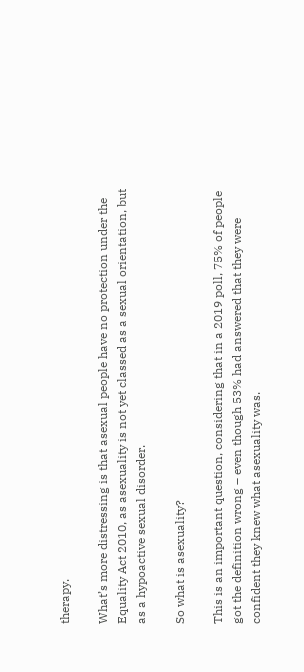therapy.

What’s more distressing is that asexual people have no protection under the Equality Act 2010, as asexuality is not yet classed as a sexual orientation, but as a hypoactive sexual disorder.

So what is asexuality?

This is an important question, considering that in a 2019 poll, 75% of people got the definition wrong – even though 53% had answered that they were confident they knew what asexuality was.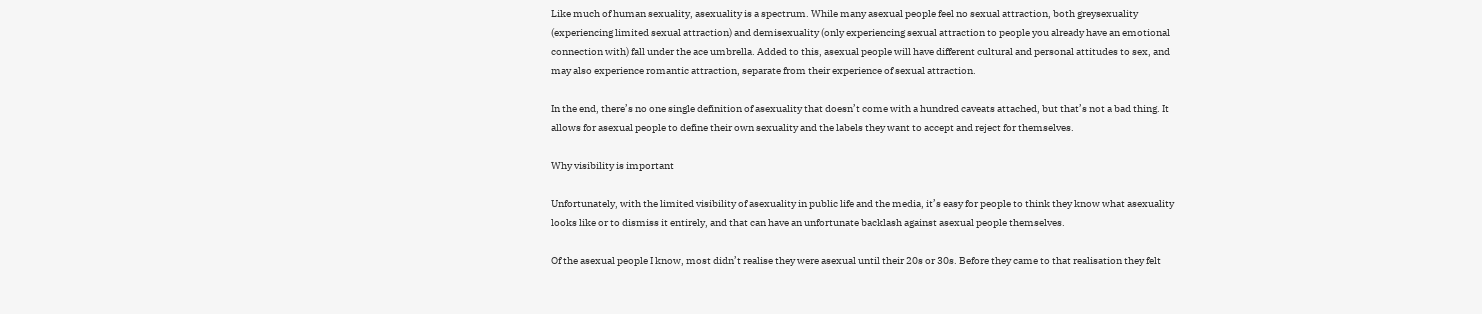Like much of human sexuality, asexuality is a spectrum. While many asexual people feel no sexual attraction, both greysexuality (experiencing limited sexual attraction) and demisexuality (only experiencing sexual attraction to people you already have an emotional connection with) fall under the ace umbrella. Added to this, asexual people will have different cultural and personal attitudes to sex, and may also experience romantic attraction, separate from their experience of sexual attraction.

In the end, there’s no one single definition of asexuality that doesn’t come with a hundred caveats attached, but that’s not a bad thing. It allows for asexual people to define their own sexuality and the labels they want to accept and reject for themselves.

Why visibility is important

Unfortunately, with the limited visibility of asexuality in public life and the media, it’s easy for people to think they know what asexuality looks like or to dismiss it entirely, and that can have an unfortunate backlash against asexual people themselves.

Of the asexual people I know, most didn’t realise they were asexual until their 20s or 30s. Before they came to that realisation they felt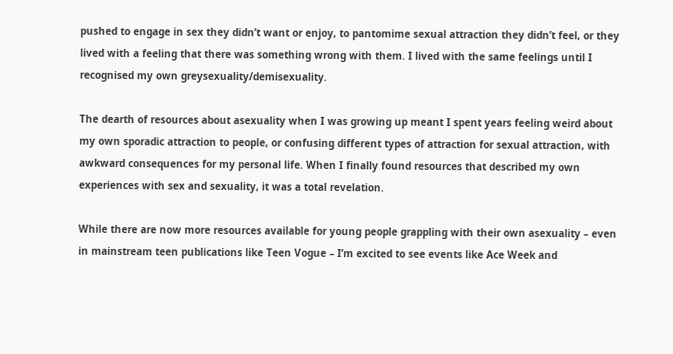pushed to engage in sex they didn’t want or enjoy, to pantomime sexual attraction they didn’t feel, or they lived with a feeling that there was something wrong with them. I lived with the same feelings until I recognised my own greysexuality/demisexuality.

The dearth of resources about asexuality when I was growing up meant I spent years feeling weird about my own sporadic attraction to people, or confusing different types of attraction for sexual attraction, with awkward consequences for my personal life. When I finally found resources that described my own experiences with sex and sexuality, it was a total revelation.

While there are now more resources available for young people grappling with their own asexuality – even in mainstream teen publications like Teen Vogue – I’m excited to see events like Ace Week and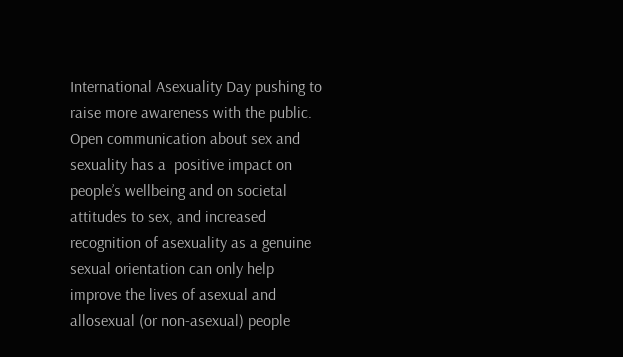International Asexuality Day pushing to raise more awareness with the public. Open communication about sex and sexuality has a  positive impact on people’s wellbeing and on societal attitudes to sex, and increased recognition of asexuality as a genuine sexual orientation can only help improve the lives of asexual and allosexual (or non-asexual) people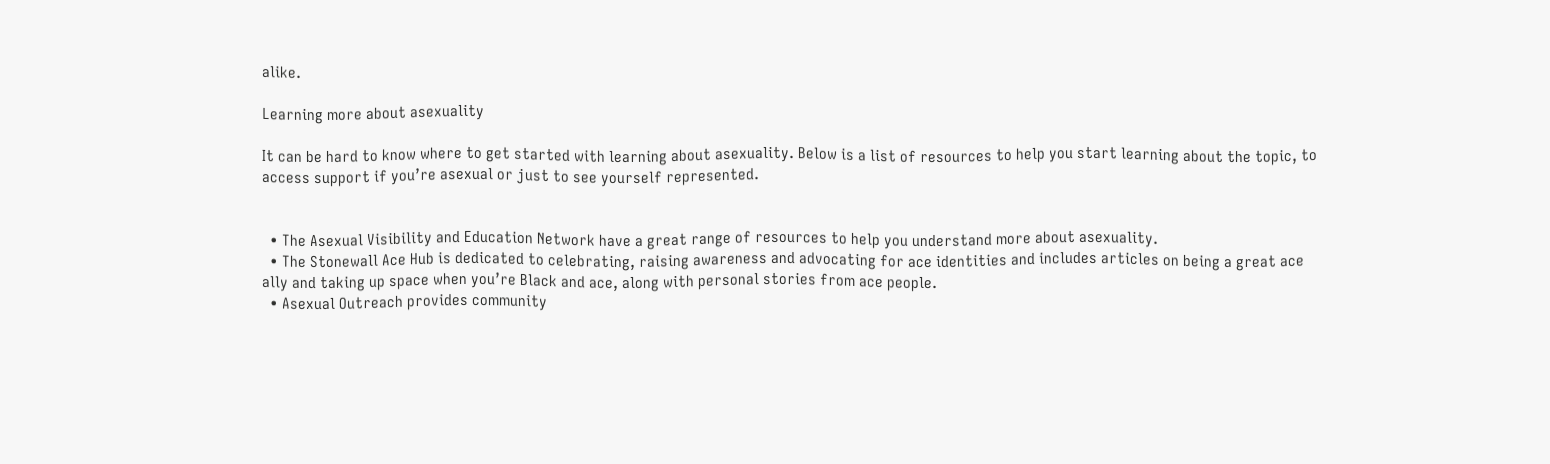alike.

Learning more about asexuality

It can be hard to know where to get started with learning about asexuality. Below is a list of resources to help you start learning about the topic, to access support if you’re asexual or just to see yourself represented.


  • The Asexual Visibility and Education Network have a great range of resources to help you understand more about asexuality.
  • The Stonewall Ace Hub is dedicated to celebrating, raising awareness and advocating for ace identities and includes articles on being a great ace ally and taking up space when you’re Black and ace, along with personal stories from ace people.
  • Asexual Outreach provides community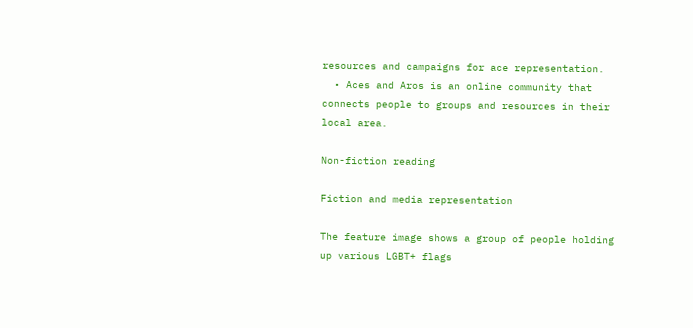resources and campaigns for ace representation.
  • Aces and Aros is an online community that connects people to groups and resources in their local area.

Non-fiction reading

Fiction and media representation

The feature image shows a group of people holding up various LGBT+ flags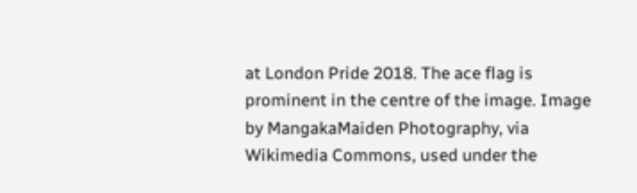at London Pride 2018. The ace flag is prominent in the centre of the image. Image by MangakaMaiden Photography, via Wikimedia Commons, used under the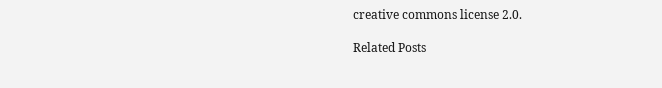creative commons license 2.0.

Related Posts